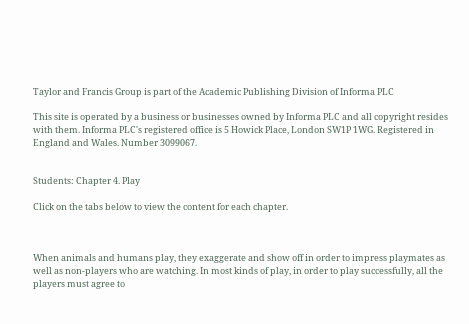Taylor and Francis Group is part of the Academic Publishing Division of Informa PLC

This site is operated by a business or businesses owned by Informa PLC and all copyright resides with them. Informa PLC's registered office is 5 Howick Place, London SW1P 1WG. Registered in England and Wales. Number 3099067.


Students: Chapter 4. Play

Click on the tabs below to view the content for each chapter.



When animals and humans play, they exaggerate and show off in order to impress playmates as well as non-players who are watching. In most kinds of play, in order to play successfully, all the players must agree to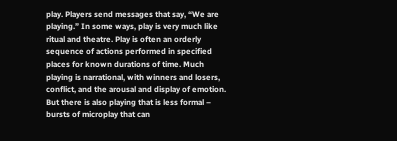play. Players send messages that say, “We are playing.” In some ways, play is very much like ritual and theatre. Play is often an orderly sequence of actions performed in specified places for known durations of time. Much playing is narrational, with winners and losers, conflict, and the arousal and display of emotion. But there is also playing that is less formal – bursts of microplay that can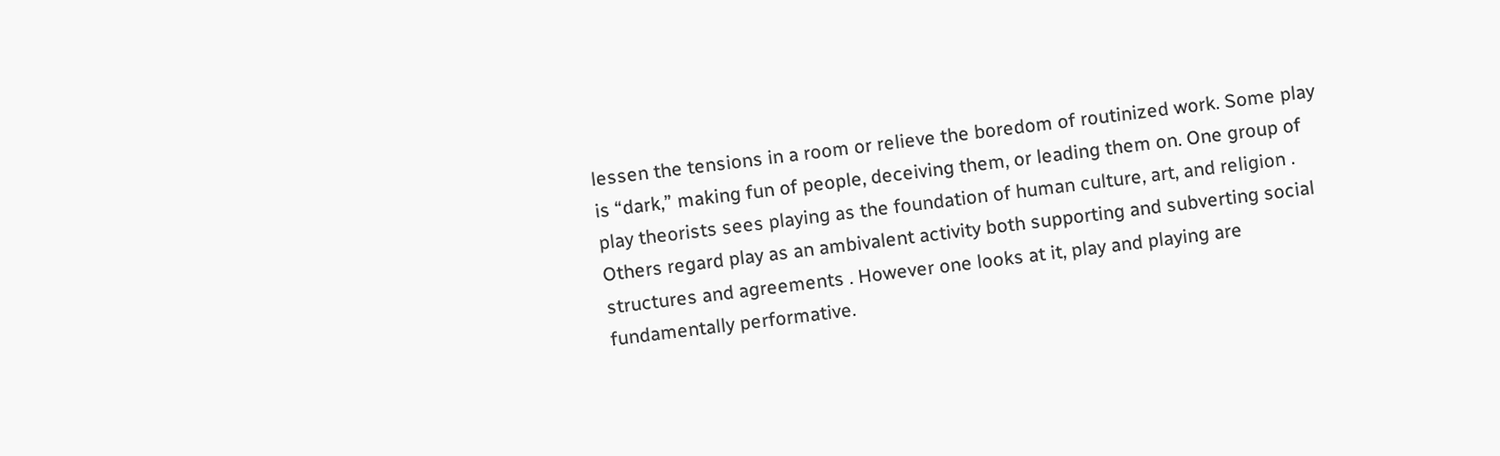lessen the tensions in a room or relieve the boredom of routinized work. Some play is “dark,” making fun of people, deceiving them, or leading them on. One group of play theorists sees playing as the foundation of human culture, art, and religion . Others regard play as an ambivalent activity both supporting and subverting social structures and agreements . However one looks at it, play and playing are fundamentally performative.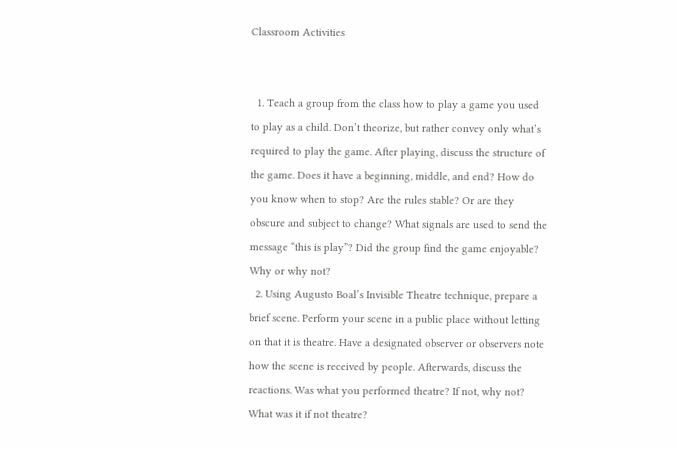Classroom Activities


  1. Teach a group from the class how to play a game you used to play as a child. Don’t theorize, but rather convey only what’s required to play the game. After playing, discuss the structure of the game. Does it have a beginning, middle, and end? How do you know when to stop? Are the rules stable? Or are they obscure and subject to change? What signals are used to send the message “this is play”? Did the group find the game enjoyable? Why or why not?
  2. Using Augusto Boal’s Invisible Theatre technique, prepare a brief scene. Perform your scene in a public place without letting on that it is theatre. Have a designated observer or observers note how the scene is received by people. Afterwards, discuss the reactions. Was what you performed theatre? If not, why not? What was it if not theatre?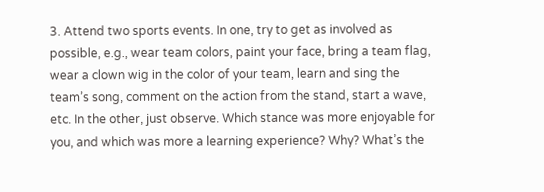3. Attend two sports events. In one, try to get as involved as possible, e.g., wear team colors, paint your face, bring a team flag, wear a clown wig in the color of your team, learn and sing the team’s song, comment on the action from the stand, start a wave, etc. In the other, just observe. Which stance was more enjoyable for you, and which was more a learning experience? Why? What’s the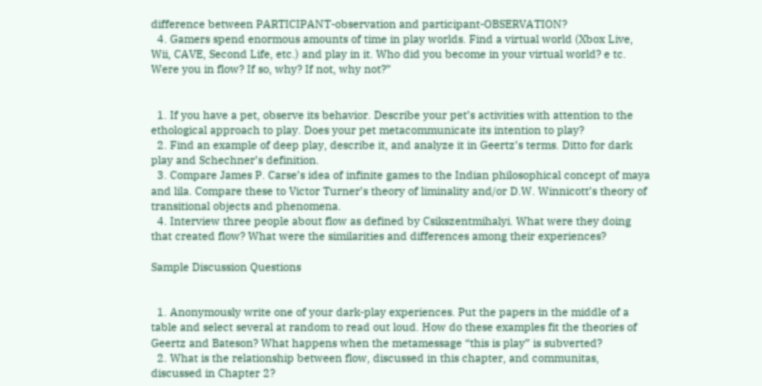difference between PARTICIPANT-observation and participant-OBSERVATION?
  4. Gamers spend enormous amounts of time in play worlds. Find a virtual world (Xbox Live, Wii, CAVE, Second Life, etc.) and play in it. Who did you become in your virtual world? e tc. Were you in flow? If so, why? If not, why not?”


  1. If you have a pet, observe its behavior. Describe your pet’s activities with attention to the ethological approach to play. Does your pet metacommunicate its intention to play?
  2. Find an example of deep play, describe it, and analyze it in Geertz’s terms. Ditto for dark play and Schechner’s definition.
  3. Compare James P. Carse’s idea of infinite games to the Indian philosophical concept of maya and lila. Compare these to Victor Turner’s theory of liminality and/or D.W. Winnicott’s theory of transitional objects and phenomena.
  4. Interview three people about flow as defined by Csikszentmihalyi. What were they doing that created flow? What were the similarities and differences among their experiences?

Sample Discussion Questions


  1. Anonymously write one of your dark-play experiences. Put the papers in the middle of a table and select several at random to read out loud. How do these examples fit the theories of Geertz and Bateson? What happens when the metamessage “this is play” is subverted?
  2. What is the relationship between flow, discussed in this chapter, and communitas, discussed in Chapter 2?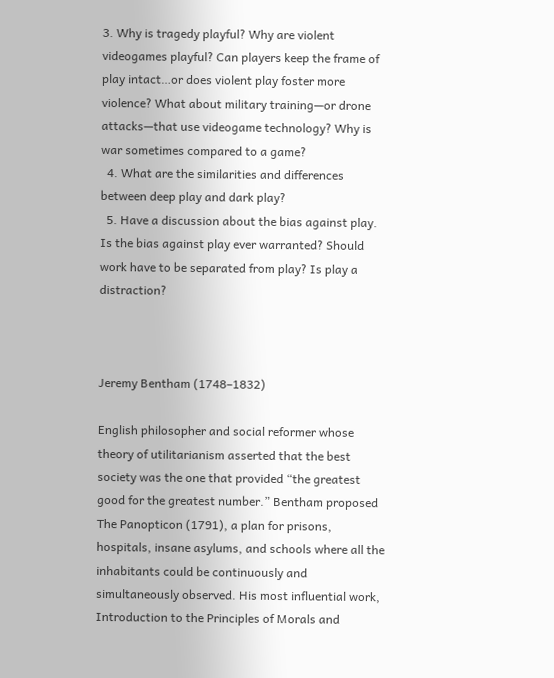3. Why is tragedy playful? Why are violent videogames playful? Can players keep the frame of play intact…or does violent play foster more violence? What about military training—or drone attacks—that use videogame technology? Why is war sometimes compared to a game?
  4. What are the similarities and differences between deep play and dark play?
  5. Have a discussion about the bias against play. Is the bias against play ever warranted? Should work have to be separated from play? Is play a distraction?



Jeremy Bentham (1748–1832)

English philosopher and social reformer whose theory of utilitarianism asserted that the best society was the one that provided “the greatest good for the greatest number.” Bentham proposed The Panopticon (1791), a plan for prisons, hospitals, insane asylums, and schools where all the inhabitants could be continuously and simultaneously observed. His most influential work, Introduction to the Principles of Morals and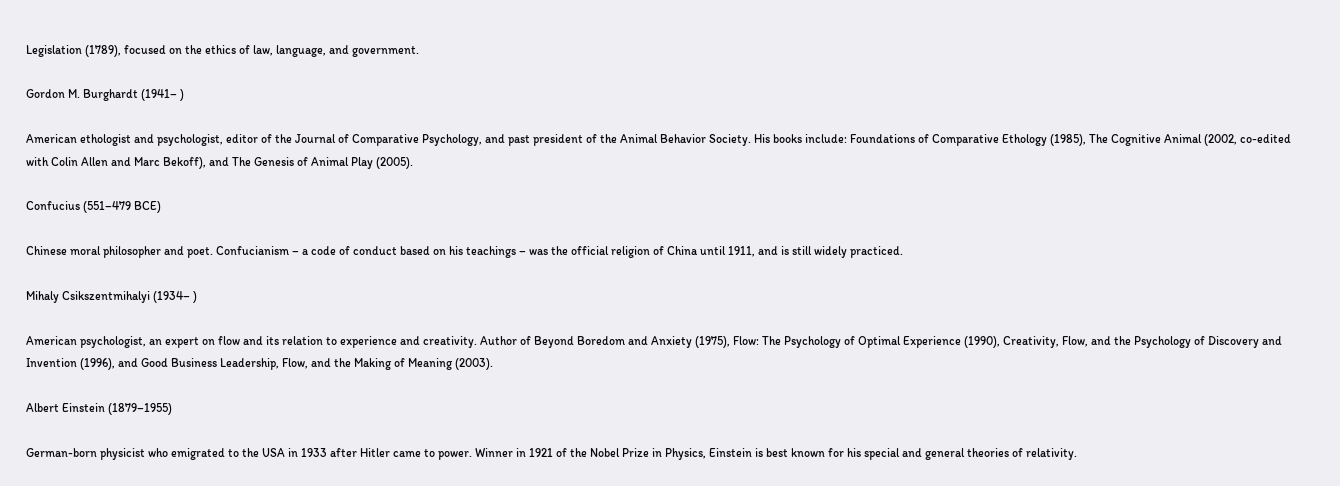Legislation (1789), focused on the ethics of law, language, and government.

Gordon M. Burghardt (1941– )

American ethologist and psychologist, editor of the Journal of Comparative Psychology, and past president of the Animal Behavior Society. His books include: Foundations of Comparative Ethology (1985), The Cognitive Animal (2002, co-edited with Colin Allen and Marc Bekoff), and The Genesis of Animal Play (2005).

Confucius (551–479 BCE)

Chinese moral philosopher and poet. Confucianism – a code of conduct based on his teachings – was the official religion of China until 1911, and is still widely practiced.

Mihaly Csikszentmihalyi (1934– )

American psychologist, an expert on flow and its relation to experience and creativity. Author of Beyond Boredom and Anxiety (1975), Flow: The Psychology of Optimal Experience (1990), Creativity, Flow, and the Psychology of Discovery and Invention (1996), and Good Business Leadership, Flow, and the Making of Meaning (2003).

Albert Einstein (1879–1955)

German-born physicist who emigrated to the USA in 1933 after Hitler came to power. Winner in 1921 of the Nobel Prize in Physics, Einstein is best known for his special and general theories of relativity.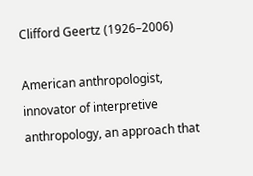Clifford Geertz (1926–2006)

American anthropologist, innovator of interpretive anthropology, an approach that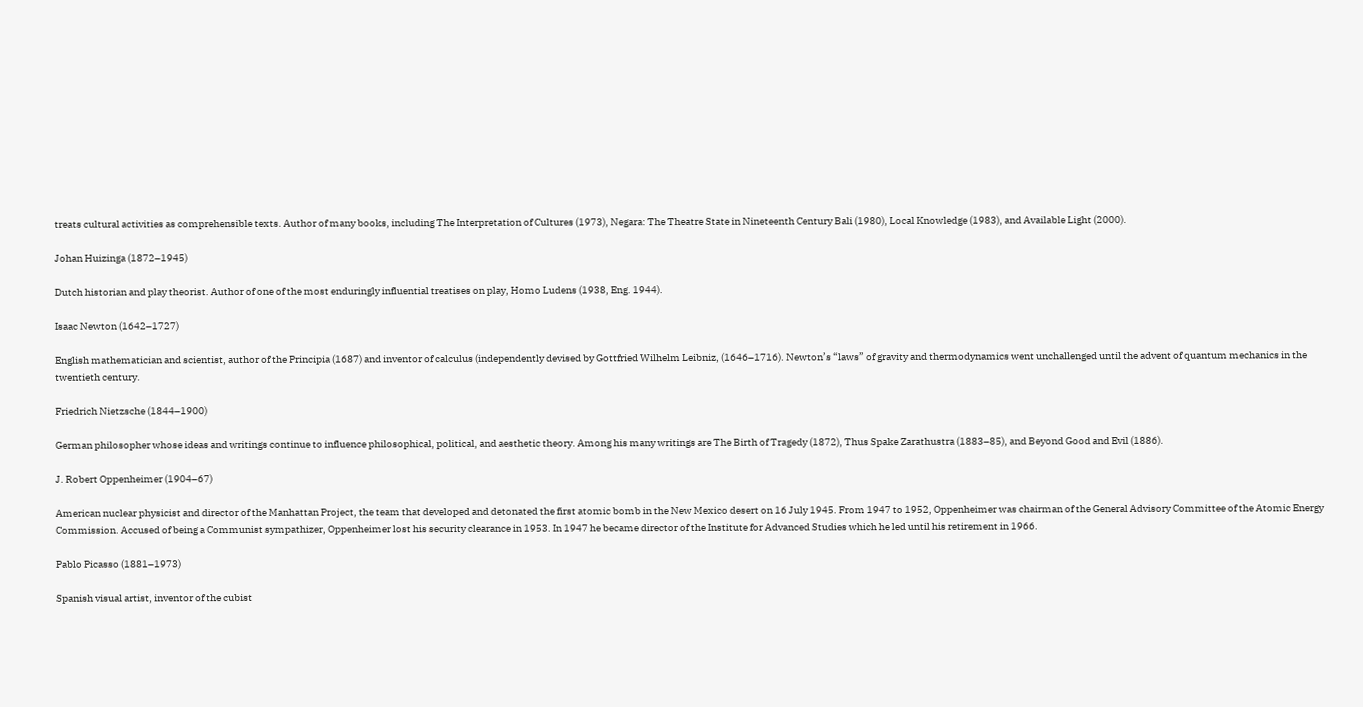treats cultural activities as comprehensible texts. Author of many books, including The Interpretation of Cultures (1973), Negara: The Theatre State in Nineteenth Century Bali (1980), Local Knowledge (1983), and Available Light (2000).

Johan Huizinga (1872–1945)

Dutch historian and play theorist. Author of one of the most enduringly influential treatises on play, Homo Ludens (1938, Eng. 1944).

Isaac Newton (1642–1727)

English mathematician and scientist, author of the Principia (1687) and inventor of calculus (independently devised by Gottfried Wilhelm Leibniz, (1646–1716). Newton’s “laws” of gravity and thermodynamics went unchallenged until the advent of quantum mechanics in the twentieth century.

Friedrich Nietzsche (1844–1900)

German philosopher whose ideas and writings continue to influence philosophical, political, and aesthetic theory. Among his many writings are The Birth of Tragedy (1872), Thus Spake Zarathustra (1883–85), and Beyond Good and Evil (1886).

J. Robert Oppenheimer (1904–67)

American nuclear physicist and director of the Manhattan Project, the team that developed and detonated the first atomic bomb in the New Mexico desert on 16 July 1945. From 1947 to 1952, Oppenheimer was chairman of the General Advisory Committee of the Atomic Energy Commission. Accused of being a Communist sympathizer, Oppenheimer lost his security clearance in 1953. In 1947 he became director of the Institute for Advanced Studies which he led until his retirement in 1966.

Pablo Picasso (1881–1973)

Spanish visual artist, inventor of the cubist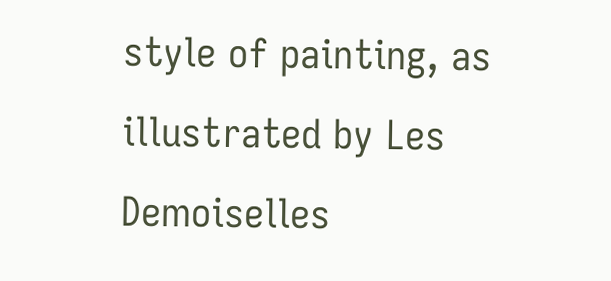style of painting, as illustrated by Les Demoiselles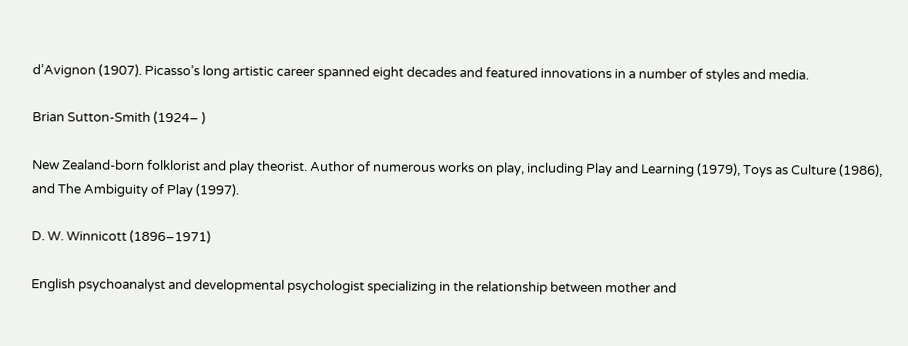d’Avignon (1907). Picasso’s long artistic career spanned eight decades and featured innovations in a number of styles and media.

Brian Sutton-Smith (1924– )

New Zealand-born folklorist and play theorist. Author of numerous works on play, including Play and Learning (1979), Toys as Culture (1986), and The Ambiguity of Play (1997).

D. W. Winnicott (1896–1971)

English psychoanalyst and developmental psychologist specializing in the relationship between mother and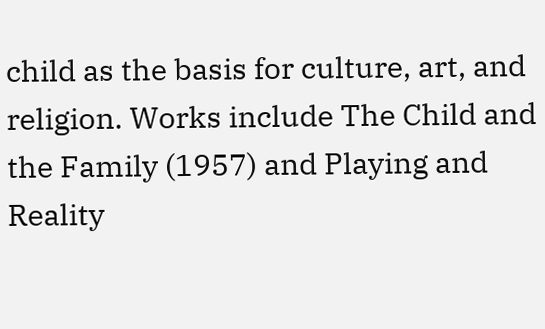child as the basis for culture, art, and religion. Works include The Child and the Family (1957) and Playing and Reality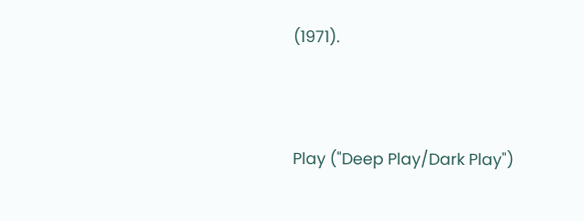(1971).




Play ("Deep Play/Dark Play")